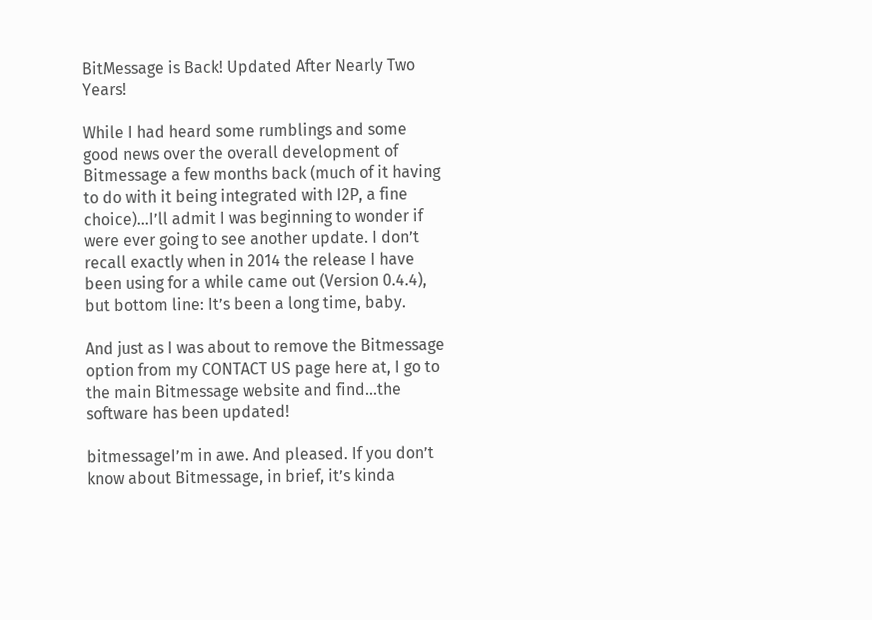BitMessage is Back! Updated After Nearly Two Years!

While I had heard some rumblings and some good news over the overall development of Bitmessage a few months back (much of it having to do with it being integrated with I2P, a fine choice)…I’ll admit I was beginning to wonder if were ever going to see another update. I don’t recall exactly when in 2014 the release I have been using for a while came out (Version 0.4.4), but bottom line: It’s been a long time, baby.

And just as I was about to remove the Bitmessage option from my CONTACT US page here at, I go to the main Bitmessage website and find…the software has been updated!

bitmessageI’m in awe. And pleased. If you don’t know about Bitmessage, in brief, it’s kinda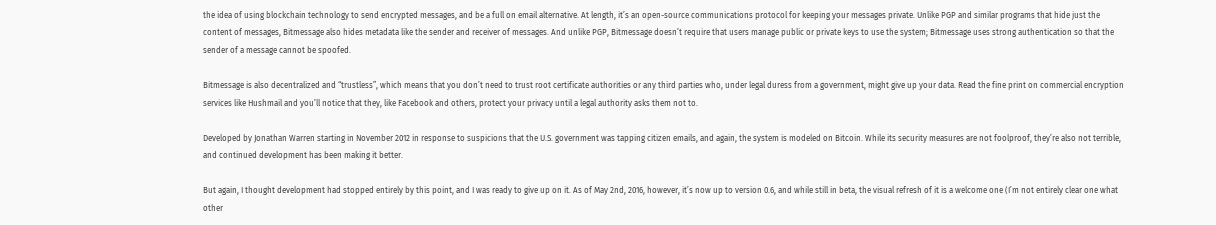the idea of using blockchain technology to send encrypted messages, and be a full on email alternative. At length, it’s an open-source communications protocol for keeping your messages private. Unlike PGP and similar programs that hide just the content of messages, Bitmessage also hides metadata like the sender and receiver of messages. And unlike PGP, Bitmessage doesn’t require that users manage public or private keys to use the system; Bitmessage uses strong authentication so that the sender of a message cannot be spoofed.

Bitmessage is also decentralized and “trustless”, which means that you don’t need to trust root certificate authorities or any third parties who, under legal duress from a government, might give up your data. Read the fine print on commercial encryption services like Hushmail and you’ll notice that they, like Facebook and others, protect your privacy until a legal authority asks them not to.

Developed by Jonathan Warren starting in November 2012 in response to suspicions that the U.S. government was tapping citizen emails, and again, the system is modeled on Bitcoin. While its security measures are not foolproof, they’re also not terrible, and continued development has been making it better.

But again, I thought development had stopped entirely by this point, and I was ready to give up on it. As of May 2nd, 2016, however, it’s now up to version 0.6, and while still in beta, the visual refresh of it is a welcome one (I’m not entirely clear one what other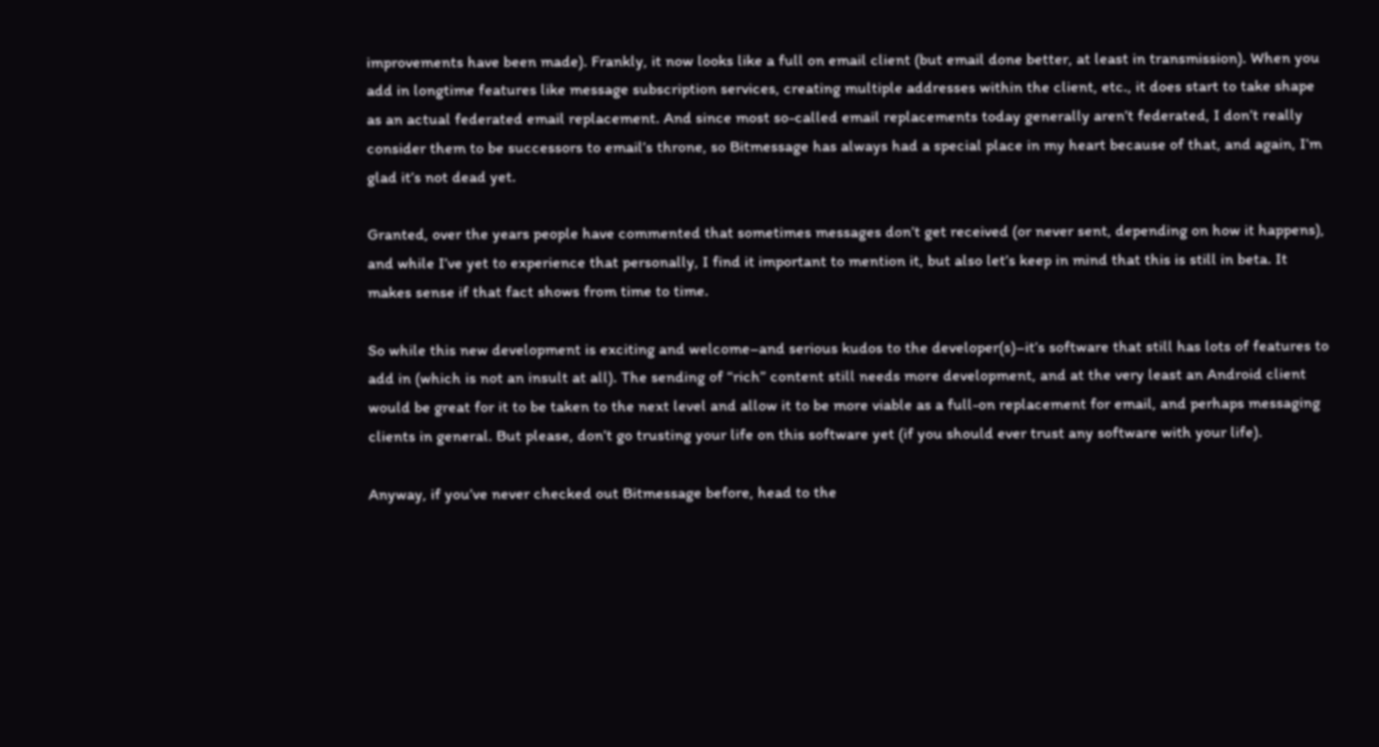improvements have been made). Frankly, it now looks like a full on email client (but email done better, at least in transmission). When you add in longtime features like message subscription services, creating multiple addresses within the client, etc., it does start to take shape as an actual federated email replacement. And since most so-called email replacements today generally aren’t federated, I don’t really consider them to be successors to email’s throne, so Bitmessage has always had a special place in my heart because of that, and again, I’m glad it’s not dead yet.

Granted, over the years people have commented that sometimes messages don’t get received (or never sent, depending on how it happens), and while I’ve yet to experience that personally, I find it important to mention it, but also let’s keep in mind that this is still in beta. It makes sense if that fact shows from time to time.

So while this new development is exciting and welcome–and serious kudos to the developer(s)–it’s software that still has lots of features to add in (which is not an insult at all). The sending of “rich” content still needs more development, and at the very least an Android client would be great for it to be taken to the next level and allow it to be more viable as a full-on replacement for email, and perhaps messaging clients in general. But please, don’t go trusting your life on this software yet (if you should ever trust any software with your life).

Anyway, if you’ve never checked out Bitmessage before, head to the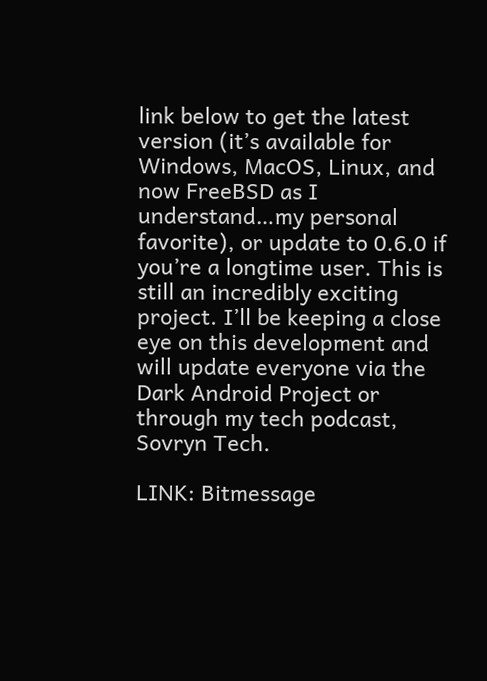link below to get the latest version (it’s available for Windows, MacOS, Linux, and now FreeBSD as I understand…my personal favorite), or update to 0.6.0 if you’re a longtime user. This is still an incredibly exciting project. I’ll be keeping a close eye on this development and will update everyone via the Dark Android Project or through my tech podcast, Sovryn Tech.

LINK: Bitmessage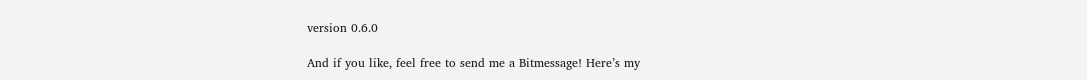version 0.6.0

And if you like, feel free to send me a Bitmessage! Here’s my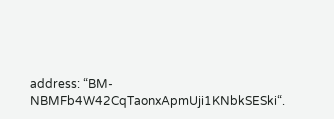address: “BM-NBMFb4W42CqTaonxApmUji1KNbkSESki“.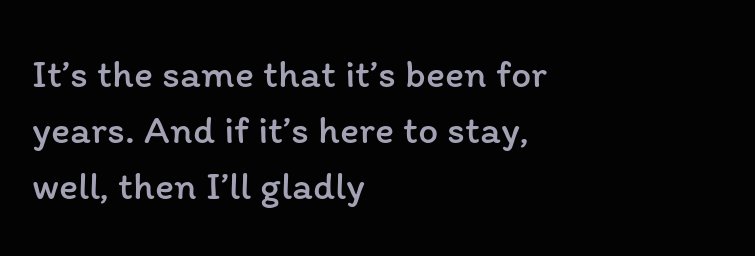It’s the same that it’s been for years. And if it’s here to stay, well, then I’ll gladly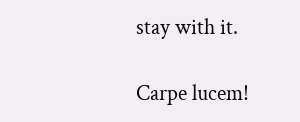stay with it.

Carpe lucem!